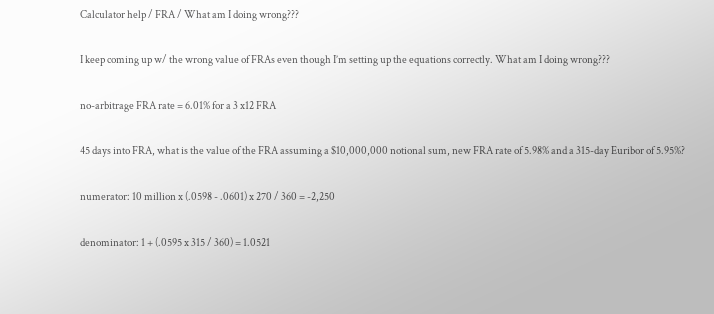Calculator help / FRA / What am I doing wrong???

I keep coming up w/ the wrong value of FRAs even though I’m setting up the equations correctly. What am I doing wrong???

no-arbitrage FRA rate = 6.01% for a 3 x12 FRA

45 days into FRA, what is the value of the FRA assuming a $10,000,000 notional sum, new FRA rate of 5.98% and a 315-day Euribor of 5.95%?

numerator: 10 million x (.0598 - .0601) x 270 / 360 = -2,250

denominator: 1 + (.0595 x 315 / 360) = 1.0521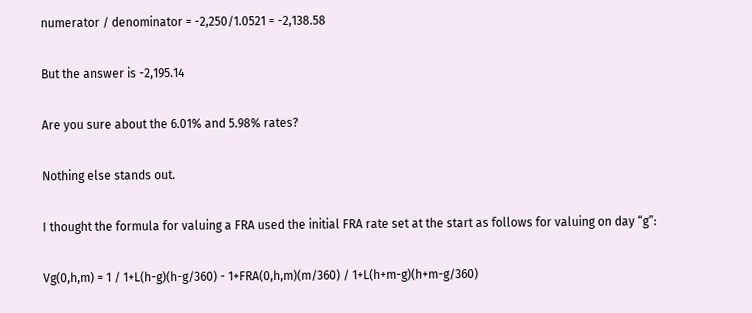numerator / denominator = -2,250/1.0521 = -2,138.58

But the answer is -2,195.14

Are you sure about the 6.01% and 5.98% rates?

Nothing else stands out.

I thought the formula for valuing a FRA used the initial FRA rate set at the start as follows for valuing on day “g”:

Vg(0,h,m) = 1 / 1+L(h-g)(h-g/360) - 1+FRA(0,h,m)(m/360) / 1+L(h+m-g)(h+m-g/360)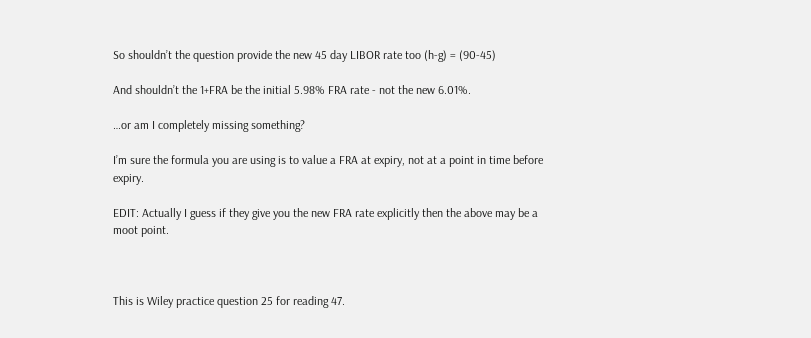So shouldn’t the question provide the new 45 day LIBOR rate too (h-g) = (90-45)

And shouldn’t the 1+FRA be the initial 5.98% FRA rate - not the new 6.01%.

…or am I completely missing something?

I’m sure the formula you are using is to value a FRA at expiry, not at a point in time before expiry.

EDIT: Actually I guess if they give you the new FRA rate explicitly then the above may be a moot point.



This is Wiley practice question 25 for reading 47.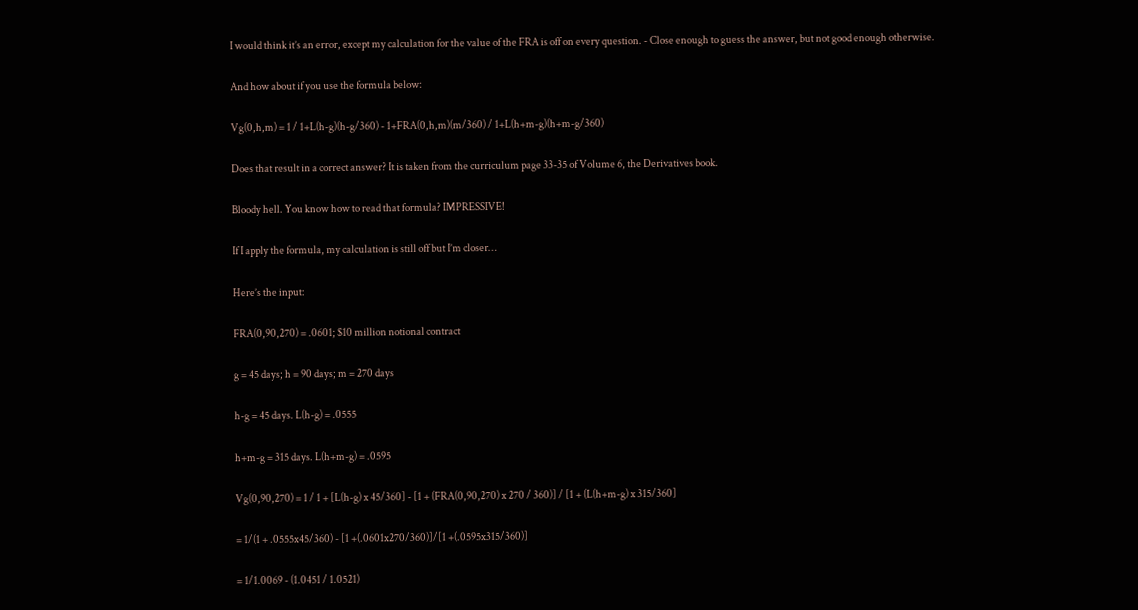I would think it’s an error, except my calculation for the value of the FRA is off on every question. - Close enough to guess the answer, but not good enough otherwise.

And how about if you use the formula below:

Vg(0,h,m) = 1 / 1+L(h-g)(h-g/360) - 1+FRA(0,h,m)(m/360) / 1+L(h+m-g)(h+m-g/360)

Does that result in a correct answer? It is taken from the curriculum page 33-35 of Volume 6, the Derivatives book.

Bloody hell. You know how to read that formula? IMPRESSIVE!

If I apply the formula, my calculation is still off but I’m closer…

Here’s the input:

FRA(0,90,270) = .0601; $10 million notional contract

g = 45 days; h = 90 days; m = 270 days

h-g = 45 days. L(h-g) = .0555

h+m-g = 315 days. L(h+m-g) = .0595

Vg(0,90,270) = 1 / 1 + [L(h-g) x 45/360] - [1 + (FRA(0,90,270) x 270 / 360)] / [1 + (L(h+m-g) x 315/360]

= 1/(1 + .0555x45/360) - [1 +(.0601x270/360)]/[1 +(.0595x315/360)]

= 1/1.0069 - (1.0451 / 1.0521)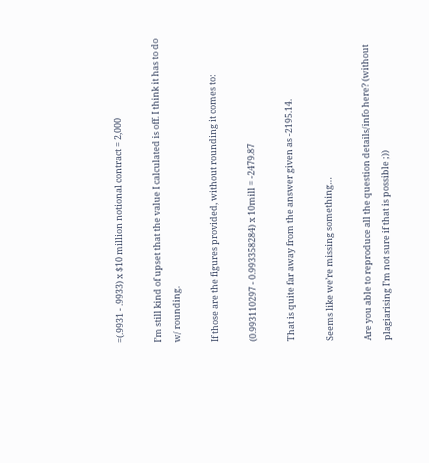=(.9931 - .9933) x $10 million notional contract = 2,000

I’m still kind of upset that the value I calculated is off. I think it has to do w/ rounding.

If those are the figures provided, without rounding it comes to:

(0.993110297 - 0.993358284) x 10mill = -2479.87

That is quite far away from the answer given as -2195.14.

Seems like we’re missing something…

Are you able to reproduce all the question details/info here? (without plagiarising I’m not sure if that is possible ;))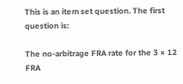This is an item set question. The first question is:

The no-arbitrage FRA rate for the 3 × 12 FRA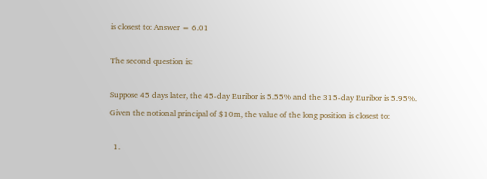is closest to: Answer = 6.01

The second question is:

Suppose 45 days later, the 45-day Euribor is 5.55% and the 315-day Euribor is 5.95%. Given the notional principal of $10m, the value of the long position is closest to:

  1.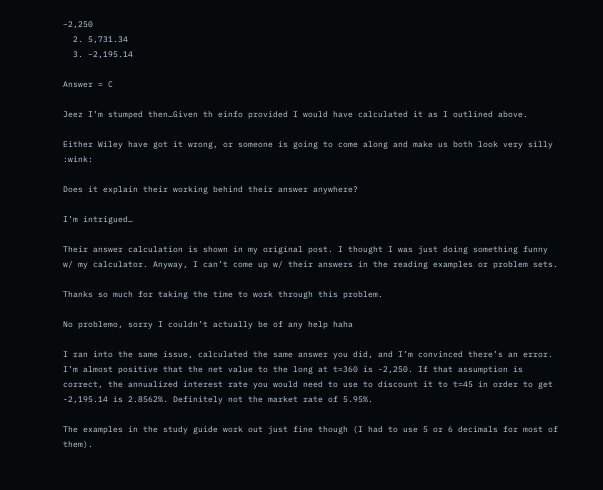−2,250
  2. 5,731.34
  3. −2,195.14

Answer = C

Jeez I’m stumped then…Given th einfo provided I would have calculated it as I outlined above.

Either Wiley have got it wrong, or someone is going to come along and make us both look very silly :wink:

Does it explain their working behind their answer anywhere?

I’m intrigued…

Their answer calculation is shown in my original post. I thought I was just doing something funny w/ my calculator. Anyway, I can’t come up w/ their answers in the reading examples or problem sets.

Thanks so much for taking the time to work through this problem.

No problemo, sorry I couldn’t actually be of any help haha

I ran into the same issue, calculated the same answer you did, and I’m convinced there’s an error. I’m almost positive that the net value to the long at t=360 is -2,250. If that assumption is correct, the annualized interest rate you would need to use to discount it to t=45 in order to get -2,195.14 is 2.8562%. Definitely not the market rate of 5.95%.

The examples in the study guide work out just fine though (I had to use 5 or 6 decimals for most of them).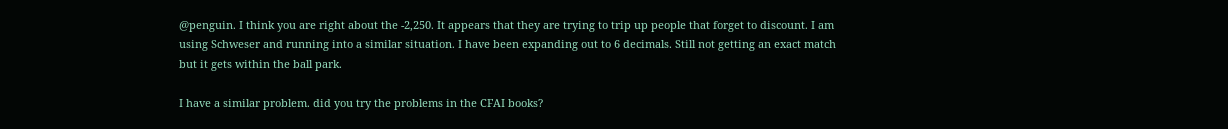@penguin. I think you are right about the -2,250. It appears that they are trying to trip up people that forget to discount. I am using Schweser and running into a similar situation. I have been expanding out to 6 decimals. Still not getting an exact match but it gets within the ball park.

I have a similar problem. did you try the problems in the CFAI books?